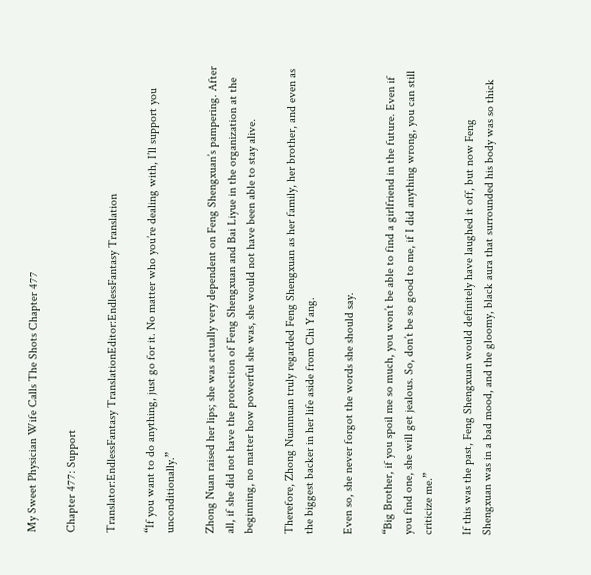My Sweet Physician Wife Calls The Shots Chapter 477

Chapter 477: Support

Translator:EndlessFantasy TranslationEditor:EndlessFantasy Translation

“If you want to do anything, just go for it. No matter who you’re dealing with, I’ll support you unconditionally.”

Zhong Nuan raised her lips; she was actually very dependent on Feng Shengxuan’s pampering. After all, if she did not have the protection of Feng Shengxuan and Bai Liyue in the organization at the beginning, no matter how powerful she was, she would not have been able to stay alive.

Therefore, Zhong Nuannuan truly regarded Feng Shengxuan as her family, her brother, and even as the biggest backer in her life aside from Chi Yang.

Even so, she never forgot the words she should say.

“Big Brother, if you spoil me so much, you won’t be able to find a girlfriend in the future. Even if you find one, she will get jealous. So, don’t be so good to me, if I did anything wrong, you can still criticize me.”

If this was the past, Feng Shengxuan would definitely have laughed it off, but now Feng Shengxuan was in a bad mood, and the gloomy, black aura that surrounded his body was so thick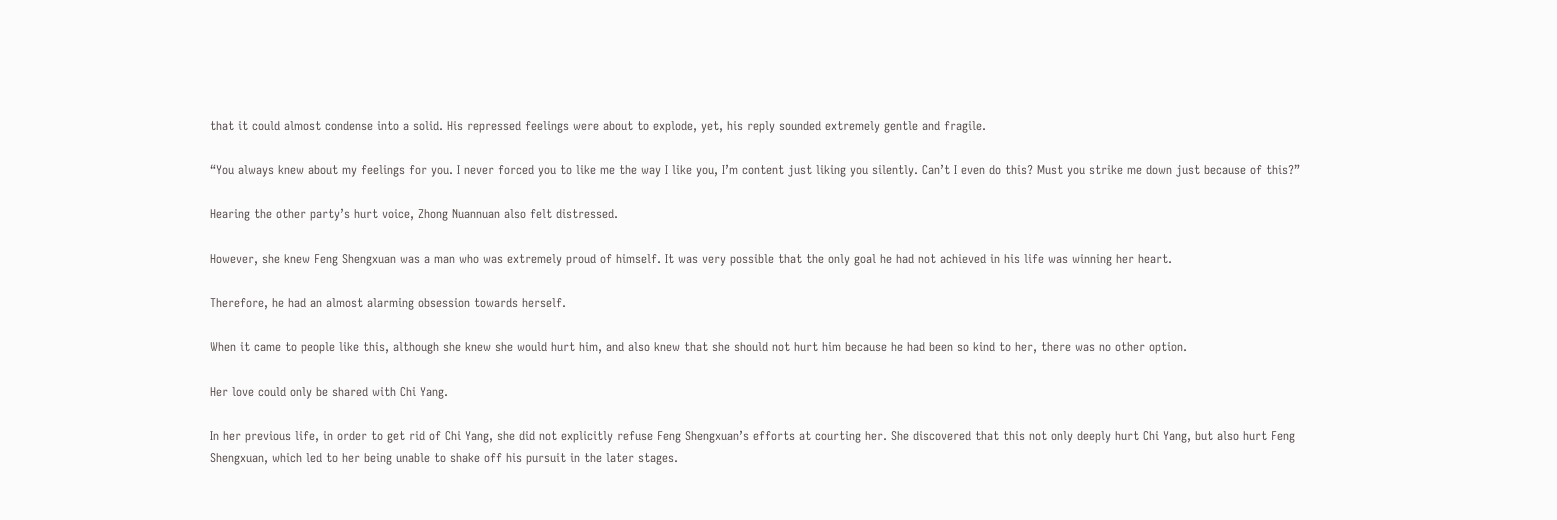that it could almost condense into a solid. His repressed feelings were about to explode, yet, his reply sounded extremely gentle and fragile.

“You always knew about my feelings for you. I never forced you to like me the way I like you, I’m content just liking you silently. Can’t I even do this? Must you strike me down just because of this?”

Hearing the other party’s hurt voice, Zhong Nuannuan also felt distressed.

However, she knew Feng Shengxuan was a man who was extremely proud of himself. It was very possible that the only goal he had not achieved in his life was winning her heart.

Therefore, he had an almost alarming obsession towards herself.

When it came to people like this, although she knew she would hurt him, and also knew that she should not hurt him because he had been so kind to her, there was no other option.

Her love could only be shared with Chi Yang.

In her previous life, in order to get rid of Chi Yang, she did not explicitly refuse Feng Shengxuan’s efforts at courting her. She discovered that this not only deeply hurt Chi Yang, but also hurt Feng Shengxuan, which led to her being unable to shake off his pursuit in the later stages.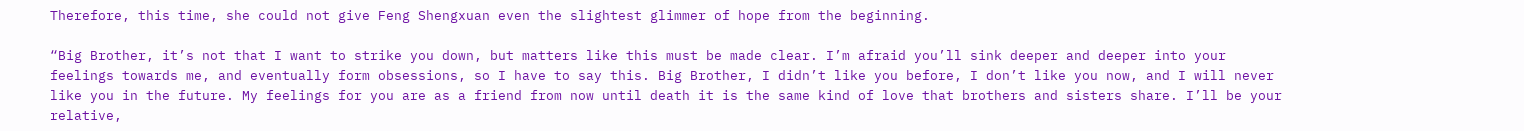Therefore, this time, she could not give Feng Shengxuan even the slightest glimmer of hope from the beginning.

“Big Brother, it’s not that I want to strike you down, but matters like this must be made clear. I’m afraid you’ll sink deeper and deeper into your feelings towards me, and eventually form obsessions, so I have to say this. Big Brother, I didn’t like you before, I don’t like you now, and I will never like you in the future. My feelings for you are as a friend from now until death it is the same kind of love that brothers and sisters share. I’ll be your relative,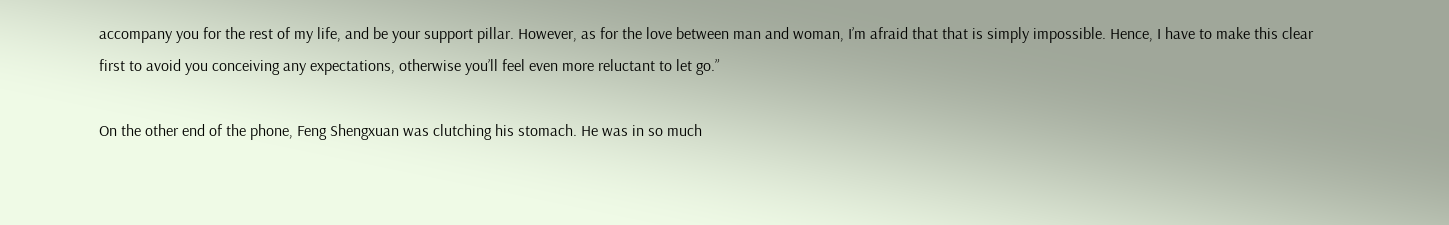accompany you for the rest of my life, and be your support pillar. However, as for the love between man and woman, I’m afraid that that is simply impossible. Hence, I have to make this clear first to avoid you conceiving any expectations, otherwise you’ll feel even more reluctant to let go.”

On the other end of the phone, Feng Shengxuan was clutching his stomach. He was in so much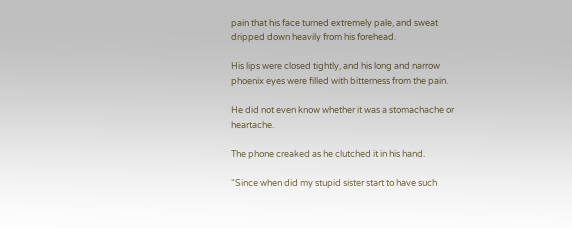pain that his face turned extremely pale, and sweat dripped down heavily from his forehead.

His lips were closed tightly, and his long and narrow phoenix eyes were filled with bitterness from the pain.

He did not even know whether it was a stomachache or heartache.

The phone creaked as he clutched it in his hand.

“Since when did my stupid sister start to have such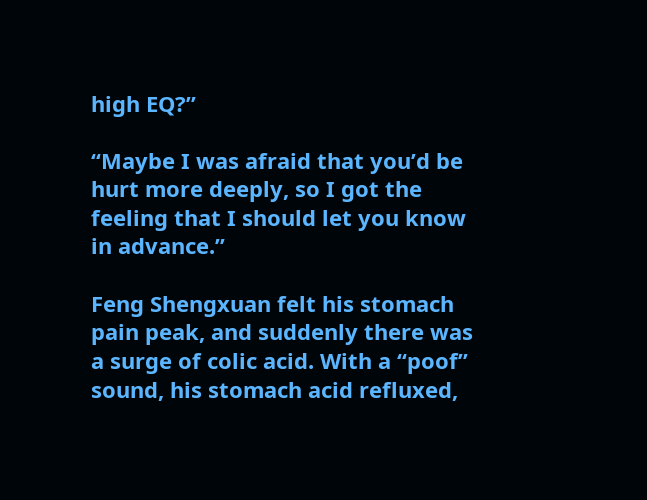high EQ?”

“Maybe I was afraid that you’d be hurt more deeply, so I got the feeling that I should let you know in advance.”

Feng Shengxuan felt his stomach pain peak, and suddenly there was a surge of colic acid. With a “poof” sound, his stomach acid refluxed,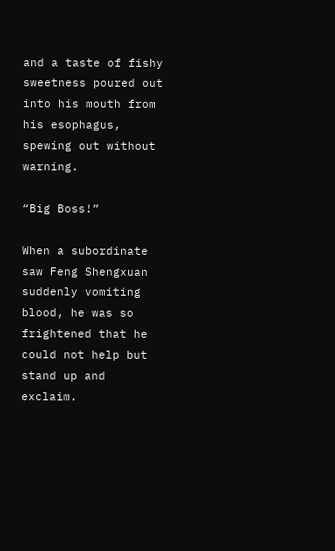and a taste of fishy sweetness poured out into his mouth from his esophagus, spewing out without warning.

“Big Boss!”

When a subordinate saw Feng Shengxuan suddenly vomiting blood, he was so frightened that he could not help but stand up and exclaim.